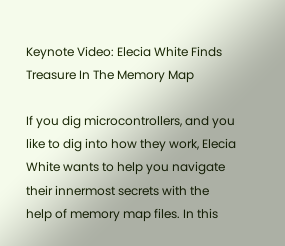Keynote Video: Elecia White Finds Treasure In The Memory Map

If you dig microcontrollers, and you like to dig into how they work, Elecia White wants to help you navigate their innermost secrets with the help of memory map files. In this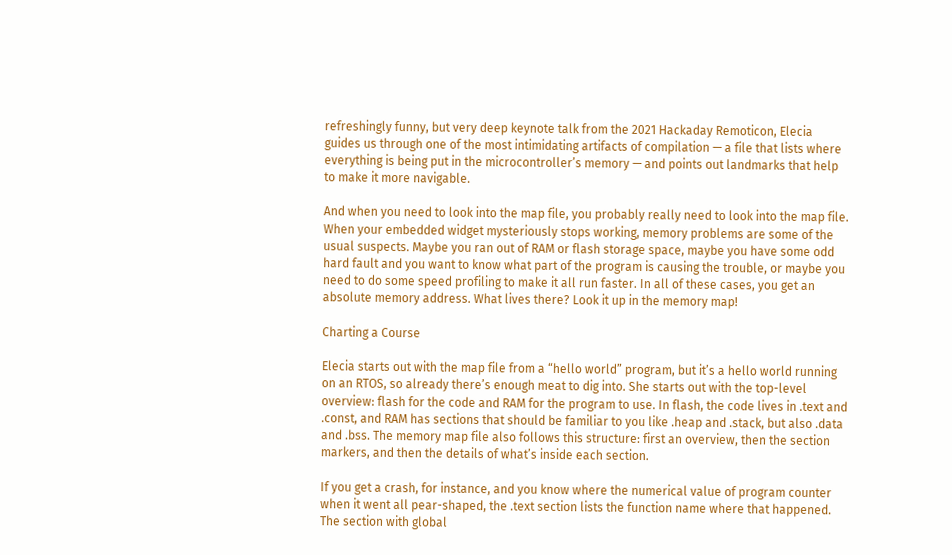refreshingly funny, but very deep keynote talk from the 2021 Hackaday Remoticon, Elecia guides us through one of the most intimidating artifacts of compilation — a file that lists where everything is being put in the microcontroller’s memory — and points out landmarks that help to make it more navigable.

And when you need to look into the map file, you probably really need to look into the map file. When your embedded widget mysteriously stops working, memory problems are some of the usual suspects. Maybe you ran out of RAM or flash storage space, maybe you have some odd hard fault and you want to know what part of the program is causing the trouble, or maybe you need to do some speed profiling to make it all run faster. In all of these cases, you get an absolute memory address. What lives there? Look it up in the memory map!

Charting a Course

Elecia starts out with the map file from a “hello world” program, but it’s a hello world running on an RTOS, so already there’s enough meat to dig into. She starts out with the top-level overview: flash for the code and RAM for the program to use. In flash, the code lives in .text and .const, and RAM has sections that should be familiar to you like .heap and .stack, but also .data and .bss. The memory map file also follows this structure: first an overview, then the section markers, and then the details of what’s inside each section.

If you get a crash, for instance, and you know where the numerical value of program counter when it went all pear-shaped, the .text section lists the function name where that happened. The section with global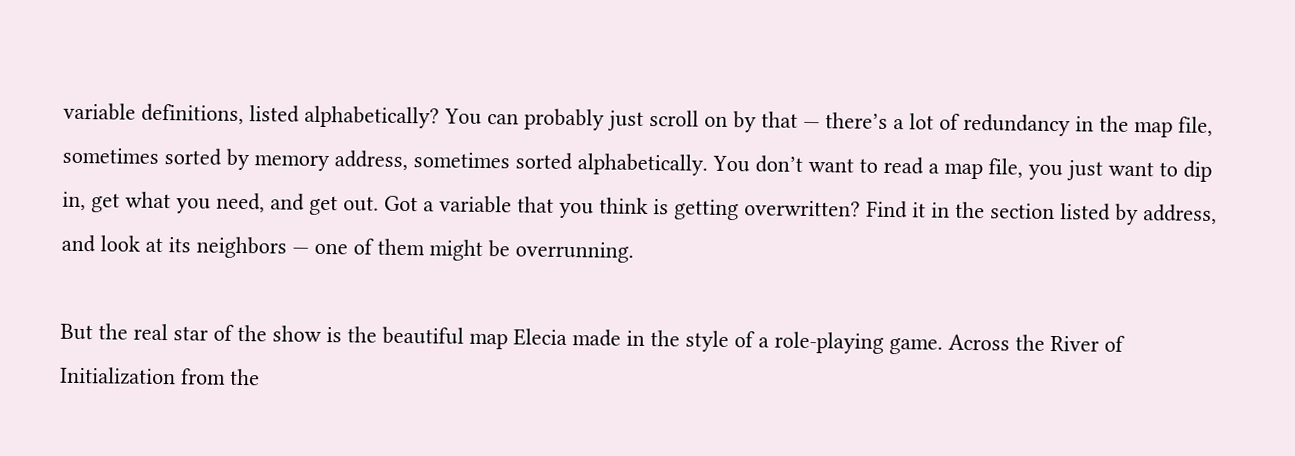variable definitions, listed alphabetically? You can probably just scroll on by that — there’s a lot of redundancy in the map file, sometimes sorted by memory address, sometimes sorted alphabetically. You don’t want to read a map file, you just want to dip in, get what you need, and get out. Got a variable that you think is getting overwritten? Find it in the section listed by address, and look at its neighbors — one of them might be overrunning.

But the real star of the show is the beautiful map Elecia made in the style of a role-playing game. Across the River of Initialization from the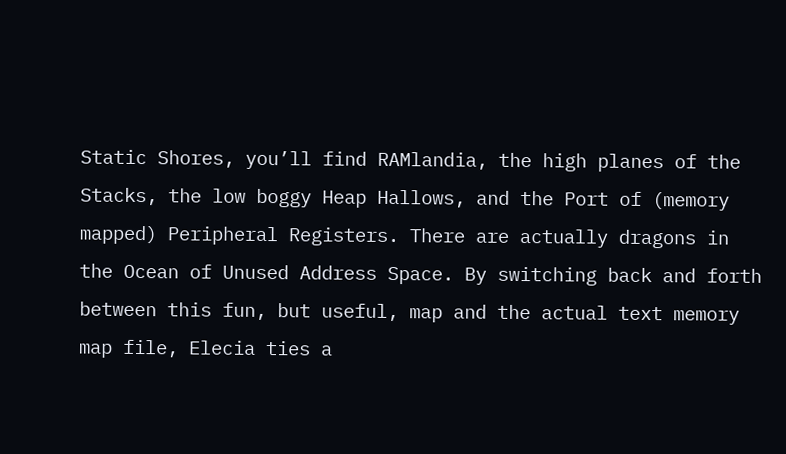Static Shores, you’ll find RAMlandia, the high planes of the Stacks, the low boggy Heap Hallows, and the Port of (memory mapped) Peripheral Registers. There are actually dragons in the Ocean of Unused Address Space. By switching back and forth between this fun, but useful, map and the actual text memory map file, Elecia ties a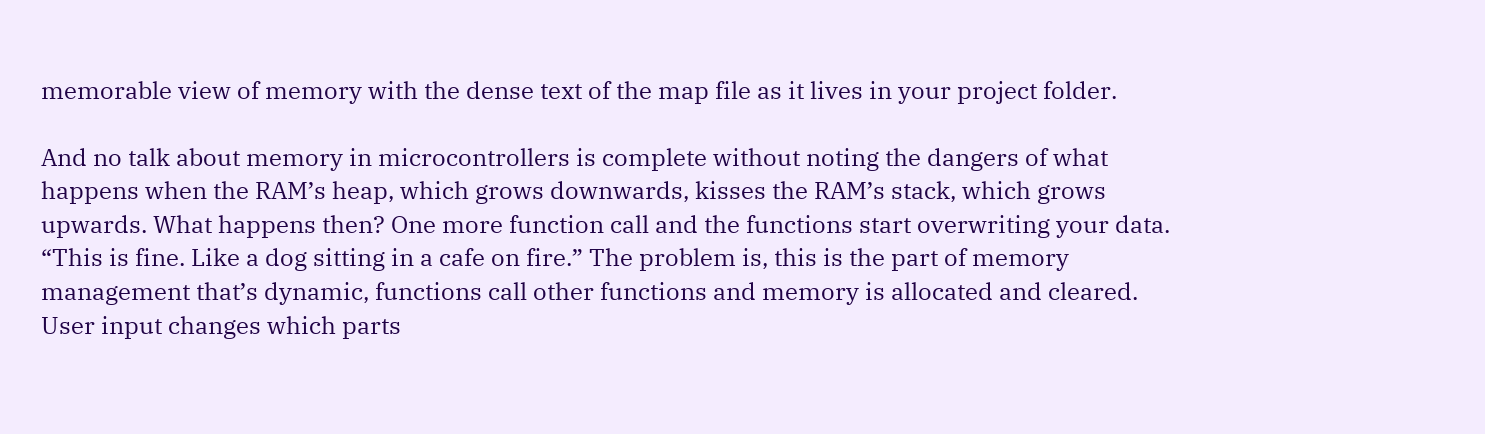memorable view of memory with the dense text of the map file as it lives in your project folder.

And no talk about memory in microcontrollers is complete without noting the dangers of what happens when the RAM’s heap, which grows downwards, kisses the RAM’s stack, which grows upwards. What happens then? One more function call and the functions start overwriting your data. “This is fine. Like a dog sitting in a cafe on fire.” The problem is, this is the part of memory management that’s dynamic, functions call other functions and memory is allocated and cleared. User input changes which parts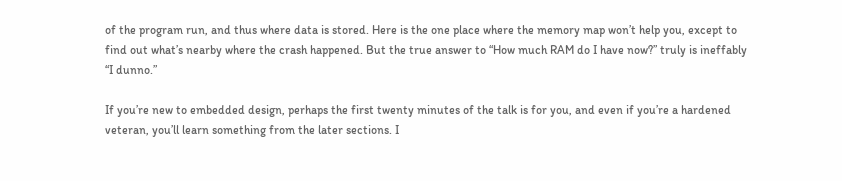of the program run, and thus where data is stored. Here is the one place where the memory map won’t help you, except to find out what’s nearby where the crash happened. But the true answer to “How much RAM do I have now?” truly is ineffably “I dunno.”

If you’re new to embedded design, perhaps the first twenty minutes of the talk is for you, and even if you’re a hardened veteran, you’ll learn something from the later sections. I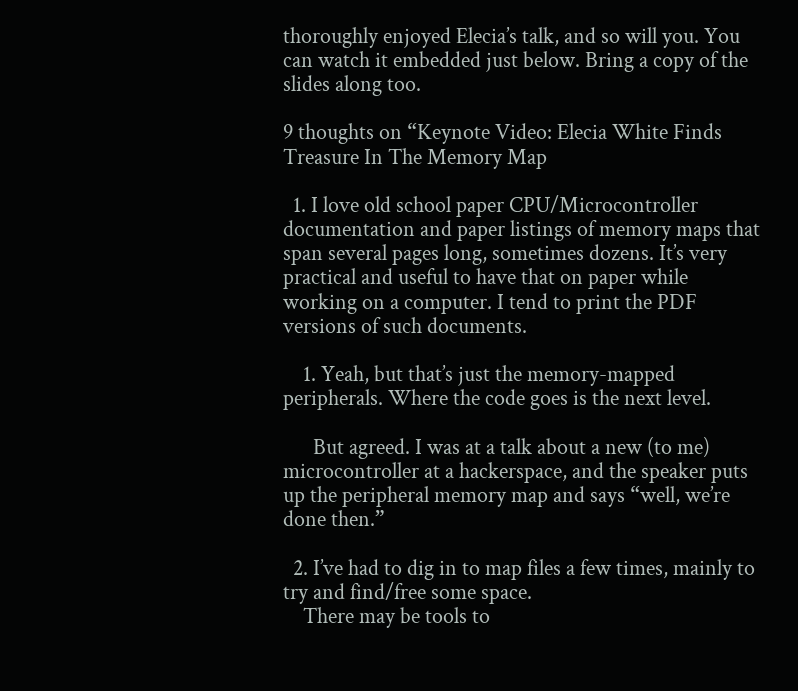thoroughly enjoyed Elecia’s talk, and so will you. You can watch it embedded just below. Bring a copy of the slides along too.

9 thoughts on “Keynote Video: Elecia White Finds Treasure In The Memory Map

  1. I love old school paper CPU/Microcontroller documentation and paper listings of memory maps that span several pages long, sometimes dozens. It’s very practical and useful to have that on paper while working on a computer. I tend to print the PDF versions of such documents.

    1. Yeah, but that’s just the memory-mapped peripherals. Where the code goes is the next level.

      But agreed. I was at a talk about a new (to me) microcontroller at a hackerspace, and the speaker puts up the peripheral memory map and says “well, we’re done then.”

  2. I’ve had to dig in to map files a few times, mainly to try and find/free some space.
    There may be tools to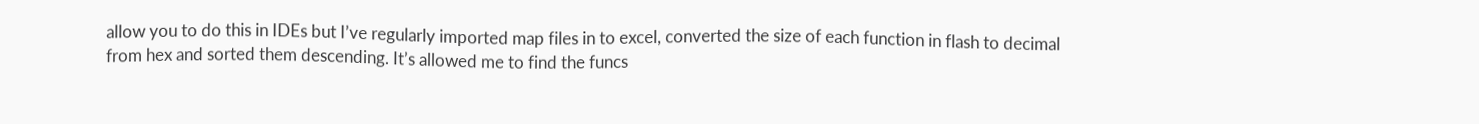allow you to do this in IDEs but I’ve regularly imported map files in to excel, converted the size of each function in flash to decimal from hex and sorted them descending. It’s allowed me to find the funcs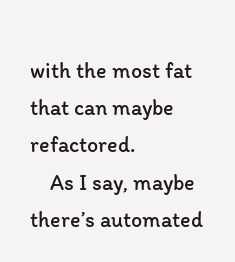with the most fat that can maybe refactored.
    As I say, maybe there’s automated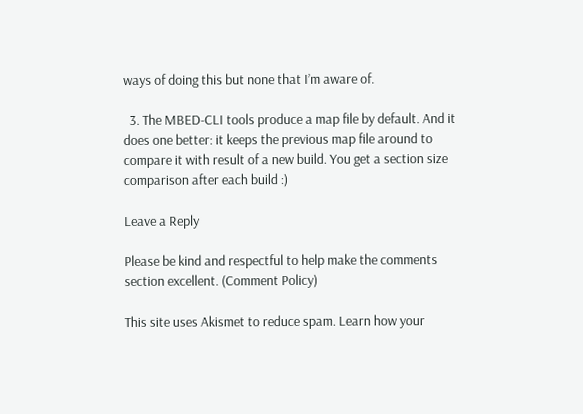ways of doing this but none that I’m aware of.

  3. The MBED-CLI tools produce a map file by default. And it does one better: it keeps the previous map file around to compare it with result of a new build. You get a section size comparison after each build :)

Leave a Reply

Please be kind and respectful to help make the comments section excellent. (Comment Policy)

This site uses Akismet to reduce spam. Learn how your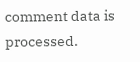comment data is processed.